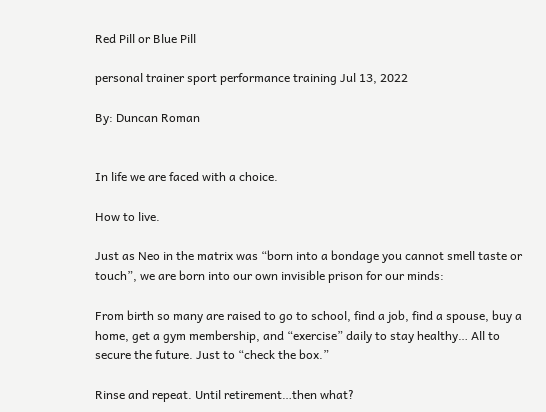Red Pill or Blue Pill

personal trainer sport performance training Jul 13, 2022

By: Duncan Roman


In life we are faced with a choice.

How to live.

Just as Neo in the matrix was “born into a bondage you cannot smell taste or touch”, we are born into our own invisible prison for our minds:

From birth so many are raised to go to school, find a job, find a spouse, buy a home, get a gym membership, and “exercise” daily to stay healthy… All to secure the future. Just to “check the box.”

Rinse and repeat. Until retirement…then what?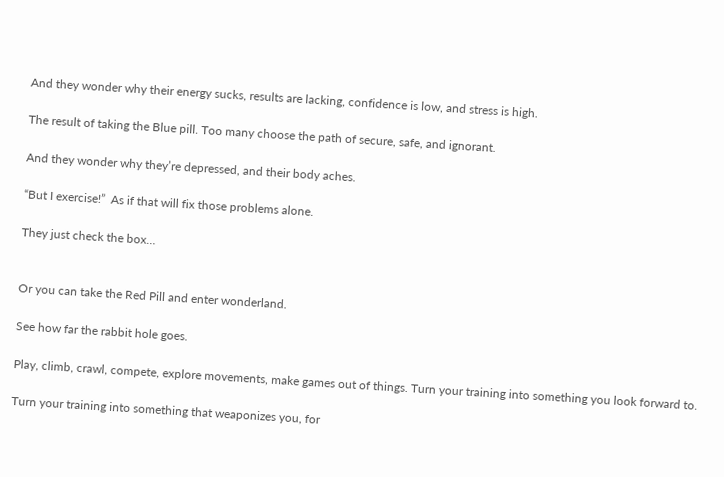And they wonder why their energy sucks, results are lacking, confidence is low, and stress is high.

The result of taking the Blue pill. Too many choose the path of secure, safe, and ignorant.

And they wonder why they’re depressed, and their body aches.

“But I exercise!”  As if that will fix those problems alone.

They just check the box…


Or you can take the Red Pill and enter wonderland.

See how far the rabbit hole goes.

Play, climb, crawl, compete, explore movements, make games out of things. Turn your training into something you look forward to.

Turn your training into something that weaponizes you, for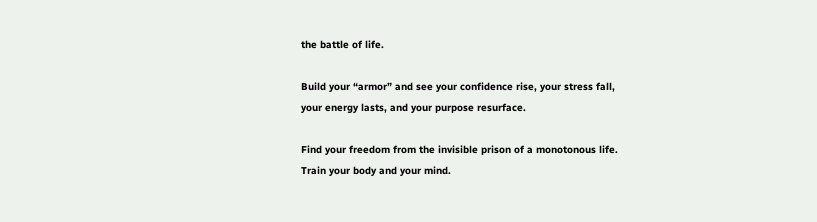the battle of life.

Build your “armor” and see your confidence rise, your stress fall, your energy lasts, and your purpose resurface.

Find your freedom from the invisible prison of a monotonous life. Train your body and your mind.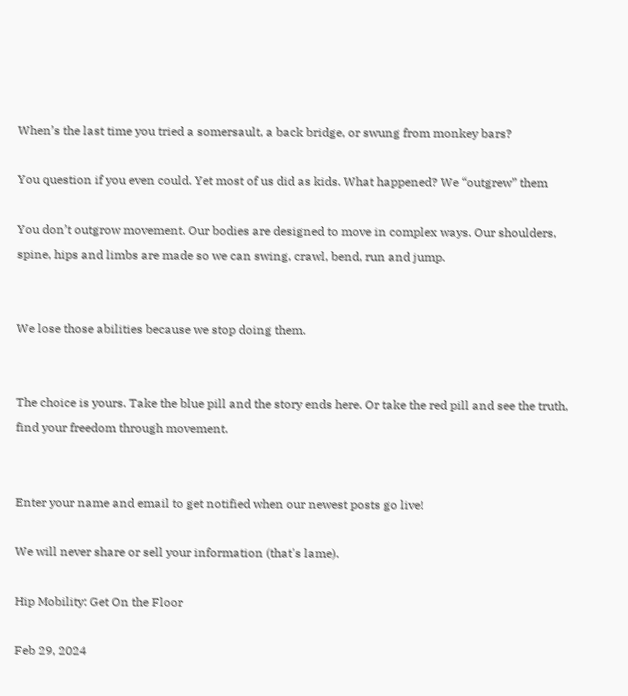When’s the last time you tried a somersault, a back bridge, or swung from monkey bars?

You question if you even could. Yet most of us did as kids. What happened? We “outgrew” them

You don’t outgrow movement. Our bodies are designed to move in complex ways. Our shoulders, spine, hips and limbs are made so we can swing, crawl, bend, run and jump.


We lose those abilities because we stop doing them.


The choice is yours. Take the blue pill and the story ends here. Or take the red pill and see the truth, find your freedom through movement.


Enter your name and email to get notified when our newest posts go live!

We will never share or sell your information (that's lame).

Hip Mobility: Get On the Floor

Feb 29, 2024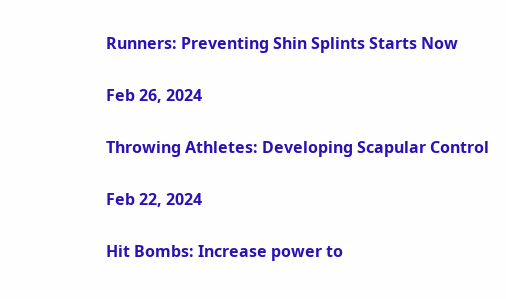Runners: Preventing Shin Splints Starts Now

Feb 26, 2024

Throwing Athletes: Developing Scapular Control

Feb 22, 2024

Hit Bombs: Increase power to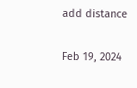add distance

Feb 19, 2024